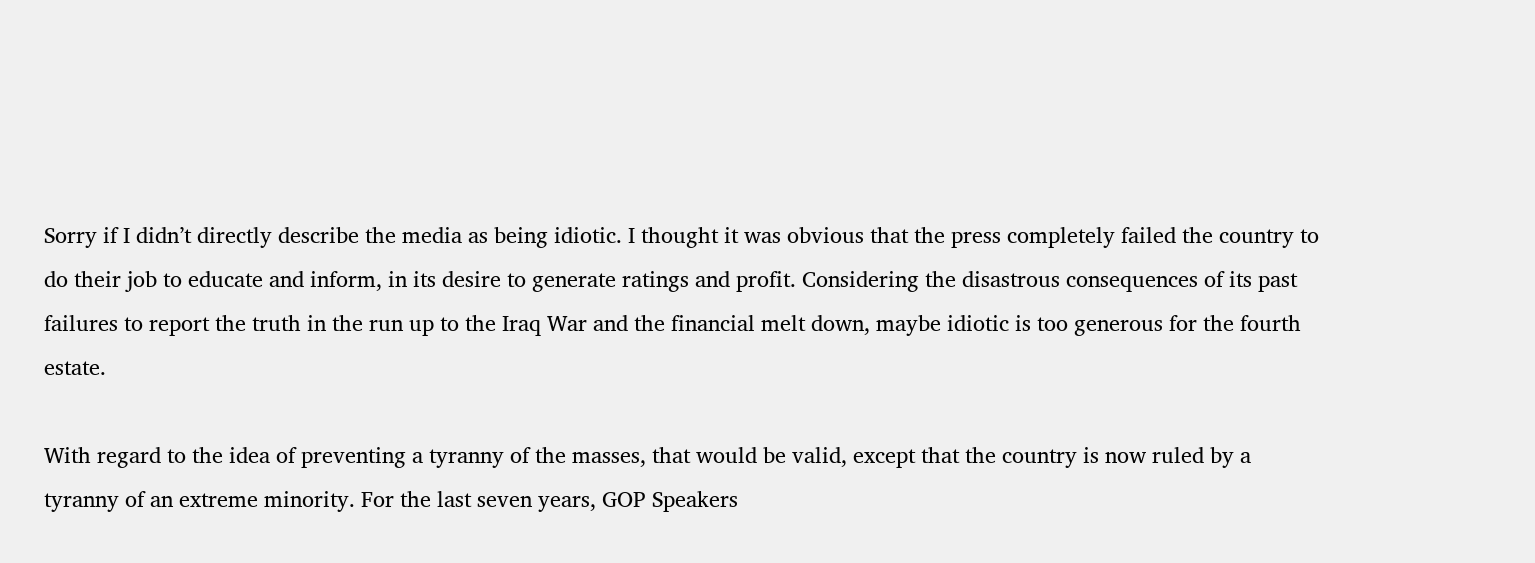Sorry if I didn’t directly describe the media as being idiotic. I thought it was obvious that the press completely failed the country to do their job to educate and inform, in its desire to generate ratings and profit. Considering the disastrous consequences of its past failures to report the truth in the run up to the Iraq War and the financial melt down, maybe idiotic is too generous for the fourth estate.

With regard to the idea of preventing a tyranny of the masses, that would be valid, except that the country is now ruled by a tyranny of an extreme minority. For the last seven years, GOP Speakers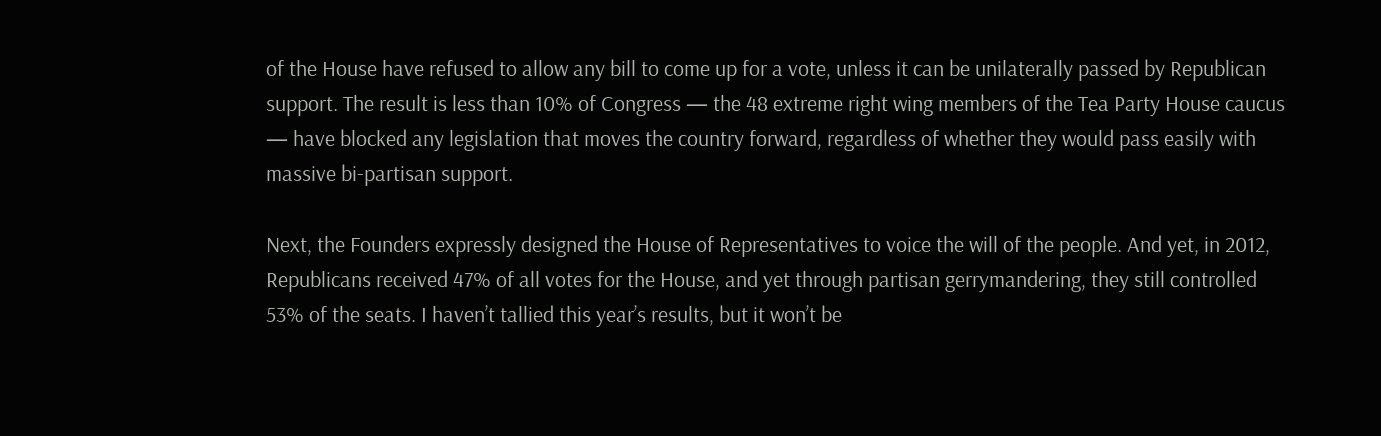of the House have refused to allow any bill to come up for a vote, unless it can be unilaterally passed by Republican support. The result is less than 10% of Congress — the 48 extreme right wing members of the Tea Party House caucus — have blocked any legislation that moves the country forward, regardless of whether they would pass easily with massive bi-partisan support.

Next, the Founders expressly designed the House of Representatives to voice the will of the people. And yet, in 2012, Republicans received 47% of all votes for the House, and yet through partisan gerrymandering, they still controlled 53% of the seats. I haven’t tallied this year’s results, but it won’t be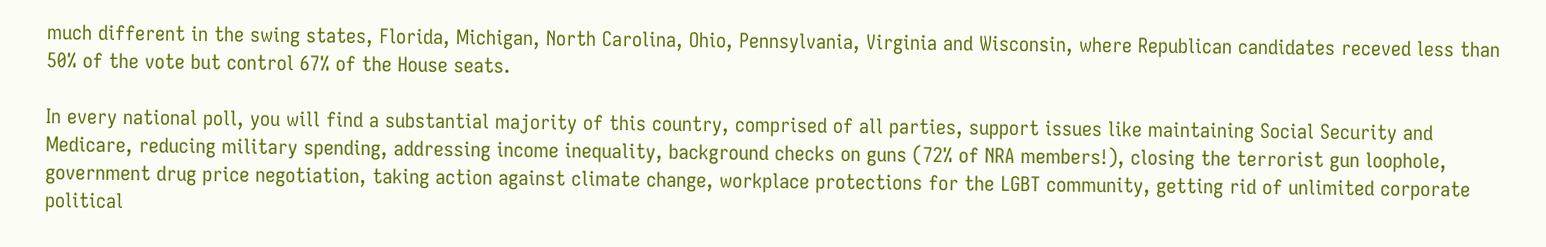much different in the swing states, Florida, Michigan, North Carolina, Ohio, Pennsylvania, Virginia and Wisconsin, where Republican candidates receved less than 50% of the vote but control 67% of the House seats.

In every national poll, you will find a substantial majority of this country, comprised of all parties, support issues like maintaining Social Security and Medicare, reducing military spending, addressing income inequality, background checks on guns (72% of NRA members!), closing the terrorist gun loophole, government drug price negotiation, taking action against climate change, workplace protections for the LGBT community, getting rid of unlimited corporate political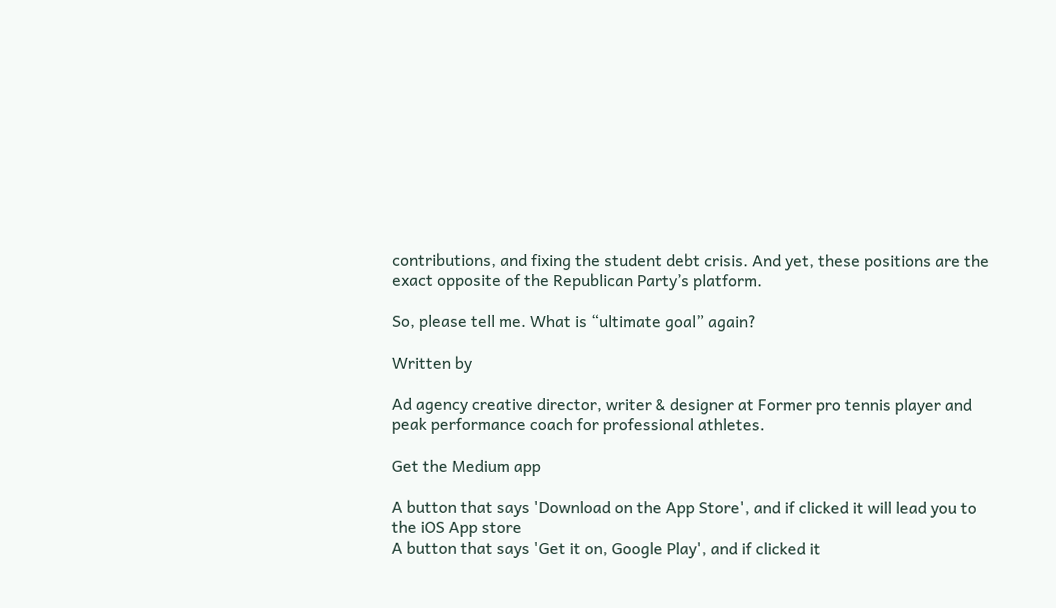contributions, and fixing the student debt crisis. And yet, these positions are the exact opposite of the Republican Party’s platform.

So, please tell me. What is “ultimate goal” again?

Written by

Ad agency creative director, writer & designer at Former pro tennis player and peak performance coach for professional athletes.

Get the Medium app

A button that says 'Download on the App Store', and if clicked it will lead you to the iOS App store
A button that says 'Get it on, Google Play', and if clicked it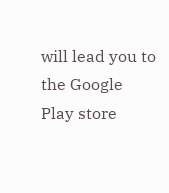will lead you to the Google Play store